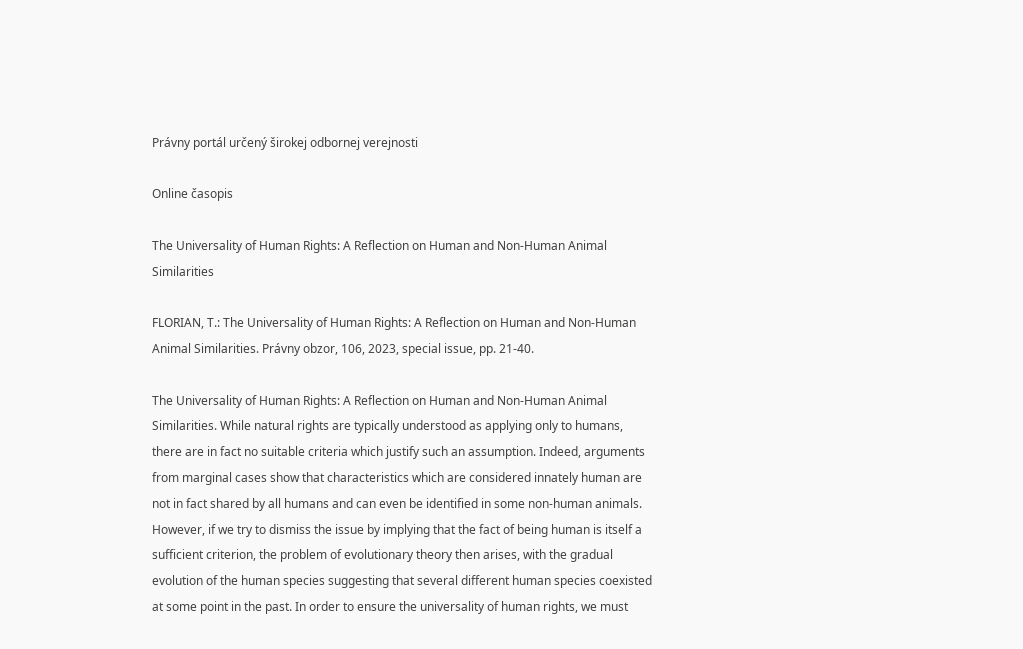Právny portál určený širokej odbornej verejnosti

Online časopis

The Universality of Human Rights: A Reflection on Human and Non-Human Animal Similarities

FLORIAN, T.: The Universality of Human Rights: A Reflection on Human and Non-Human Animal Similarities. Právny obzor, 106, 2023, special issue, pp. 21-40.

The Universality of Human Rights: A Reflection on Human and Non-Human Animal Similarities. While natural rights are typically understood as applying only to humans, there are in fact no suitable criteria which justify such an assumption. Indeed, arguments from marginal cases show that characteristics which are considered innately human are not in fact shared by all humans and can even be identified in some non-human animals. However, if we try to dismiss the issue by implying that the fact of being human is itself a sufficient criterion, the problem of evolutionary theory then arises, with the gradual evolution of the human species suggesting that several different human species coexisted at some point in the past. In order to ensure the universality of human rights, we must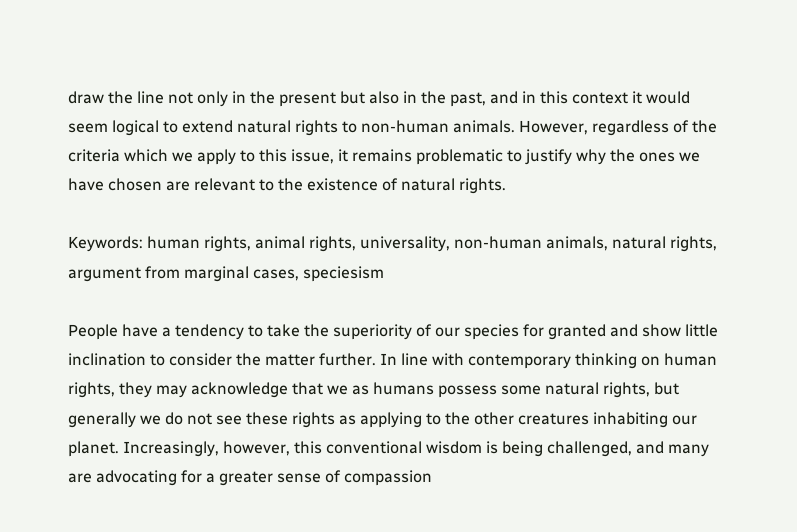draw the line not only in the present but also in the past, and in this context it would seem logical to extend natural rights to non-human animals. However, regardless of the criteria which we apply to this issue, it remains problematic to justify why the ones we have chosen are relevant to the existence of natural rights.

Keywords: human rights, animal rights, universality, non-human animals, natural rights, argument from marginal cases, speciesism

People have a tendency to take the superiority of our species for granted and show little inclination to consider the matter further. In line with contemporary thinking on human rights, they may acknowledge that we as humans possess some natural rights, but generally we do not see these rights as applying to the other creatures inhabiting our planet. Increasingly, however, this conventional wisdom is being challenged, and many are advocating for a greater sense of compassion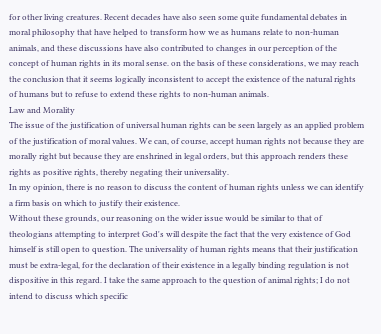for other living creatures. Recent decades have also seen some quite fundamental debates in moral philosophy that have helped to transform how we as humans relate to non-human animals, and these discussions have also contributed to changes in our perception of the concept of human rights in its moral sense. on the basis of these considerations, we may reach the conclusion that it seems logically inconsistent to accept the existence of the natural rights of humans but to refuse to extend these rights to non-human animals.
Law and Morality
The issue of the justification of universal human rights can be seen largely as an applied problem of the justification of moral values. We can, of course, accept human rights not because they are morally right but because they are enshrined in legal orders, but this approach renders these rights as positive rights, thereby negating their universality.
In my opinion, there is no reason to discuss the content of human rights unless we can identify a firm basis on which to justify their existence.
Without these grounds, our reasoning on the wider issue would be similar to that of theologians attempting to interpret God's will despite the fact that the very existence of God himself is still open to question. The universality of human rights means that their justification must be extra-legal, for the declaration of their existence in a legally binding regulation is not dispositive in this regard. I take the same approach to the question of animal rights; I do not intend to discuss which specific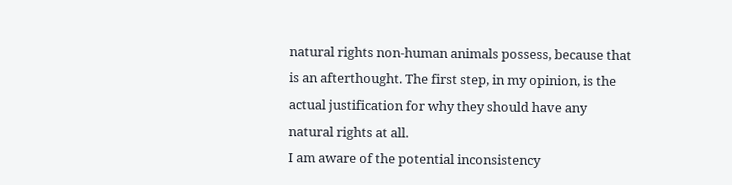natural rights non-human animals possess, because that is an afterthought. The first step, in my opinion, is the actual justification for why they should have any natural rights at all.
I am aware of the potential inconsistency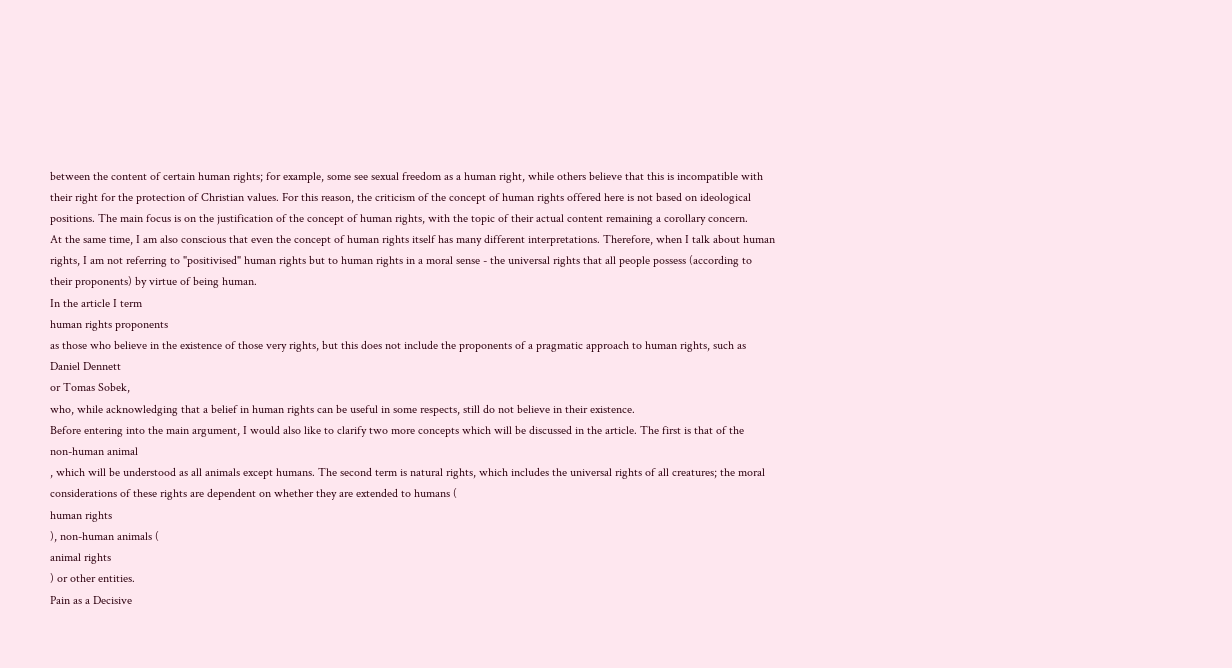between the content of certain human rights; for example, some see sexual freedom as a human right, while others believe that this is incompatible with their right for the protection of Christian values. For this reason, the criticism of the concept of human rights offered here is not based on ideological positions. The main focus is on the justification of the concept of human rights, with the topic of their actual content remaining a corollary concern.
At the same time, I am also conscious that even the concept of human rights itself has many different interpretations. Therefore, when I talk about human rights, I am not referring to "positivised" human rights but to human rights in a moral sense - the universal rights that all people possess (according to their proponents) by virtue of being human.
In the article I term
human rights proponents
as those who believe in the existence of those very rights, but this does not include the proponents of a pragmatic approach to human rights, such as Daniel Dennett
or Tomas Sobek,
who, while acknowledging that a belief in human rights can be useful in some respects, still do not believe in their existence.
Before entering into the main argument, I would also like to clarify two more concepts which will be discussed in the article. The first is that of the
non-human animal
, which will be understood as all animals except humans. The second term is natural rights, which includes the universal rights of all creatures; the moral considerations of these rights are dependent on whether they are extended to humans (
human rights
), non-human animals (
animal rights
) or other entities.
Pain as a Decisive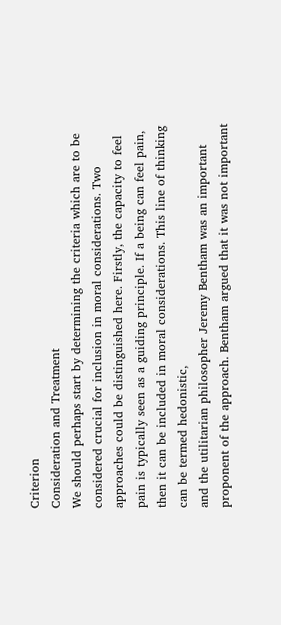Criterion
Consideration and Treatment
We should perhaps start by determining the criteria which are to be considered crucial for inclusion in moral considerations. Two approaches could be distinguished here. Firstly, the capacity to feel pain is typically seen as a guiding principle. If a being can feel pain, then it can be included in moral considerations. This line of thinking can be termed hedonistic,
and the utilitarian philosopher Jeremy Bentham was an important proponent of the approach. Bentham argued that it was not important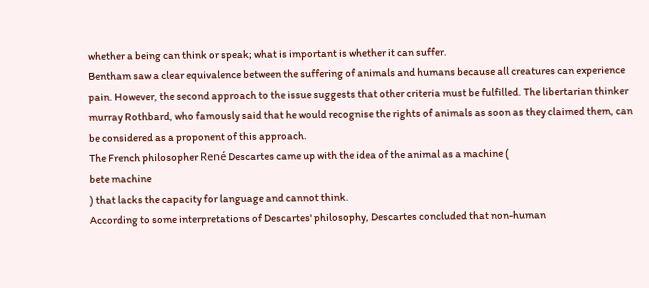whether a being can think or speak; what is important is whether it can suffer.
Bentham saw a clear equivalence between the suffering of animals and humans because all creatures can experience pain. However, the second approach to the issue suggests that other criteria must be fulfilled. The libertarian thinker murray Rothbard, who famously said that he would recognise the rights of animals as soon as they claimed them, can be considered as a proponent of this approach.
The French philosopher René Descartes came up with the idea of the animal as a machine (
bete machine
) that lacks the capacity for language and cannot think.
According to some interpretations of Descartes' philosophy, Descartes concluded that non-human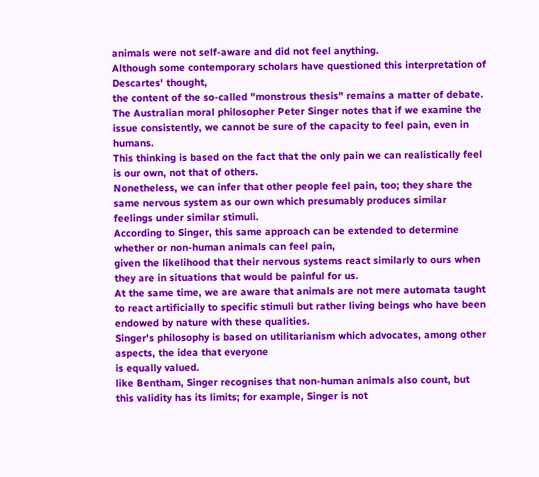animals were not self-aware and did not feel anything.
Although some contemporary scholars have questioned this interpretation of Descartes' thought,
the content of the so-called "monstrous thesis" remains a matter of debate.
The Australian moral philosopher Peter Singer notes that if we examine the issue consistently, we cannot be sure of the capacity to feel pain, even in humans.
This thinking is based on the fact that the only pain we can realistically feel is our own, not that of others.
Nonetheless, we can infer that other people feel pain, too; they share the same nervous system as our own which presumably produces similar feelings under similar stimuli.
According to Singer, this same approach can be extended to determine whether or non-human animals can feel pain,
given the likelihood that their nervous systems react similarly to ours when they are in situations that would be painful for us.
At the same time, we are aware that animals are not mere automata taught to react artificially to specific stimuli but rather living beings who have been endowed by nature with these qualities.
Singer's philosophy is based on utilitarianism which advocates, among other aspects, the idea that everyone
is equally valued.
like Bentham, Singer recognises that non-human animals also count, but this validity has its limits; for example, Singer is not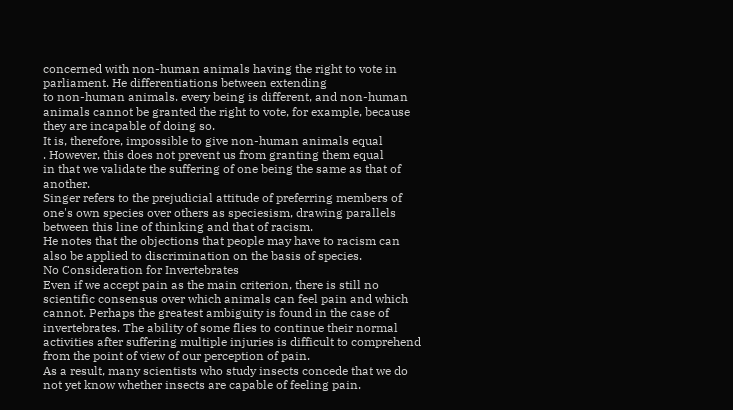concerned with non-human animals having the right to vote in parliament. He differentiations between extending
to non-human animals. every being is different, and non-human animals cannot be granted the right to vote, for example, because they are incapable of doing so.
It is, therefore, impossible to give non-human animals equal
. However, this does not prevent us from granting them equal
in that we validate the suffering of one being the same as that of another.
Singer refers to the prejudicial attitude of preferring members of one's own species over others as speciesism, drawing parallels between this line of thinking and that of racism.
He notes that the objections that people may have to racism can also be applied to discrimination on the basis of species.
No Consideration for Invertebrates
Even if we accept pain as the main criterion, there is still no scientific consensus over which animals can feel pain and which cannot. Perhaps the greatest ambiguity is found in the case of invertebrates. The ability of some flies to continue their normal activities after suffering multiple injuries is difficult to comprehend from the point of view of our perception of pain.
As a result, many scientists who study insects concede that we do not yet know whether insects are capable of feeling pain.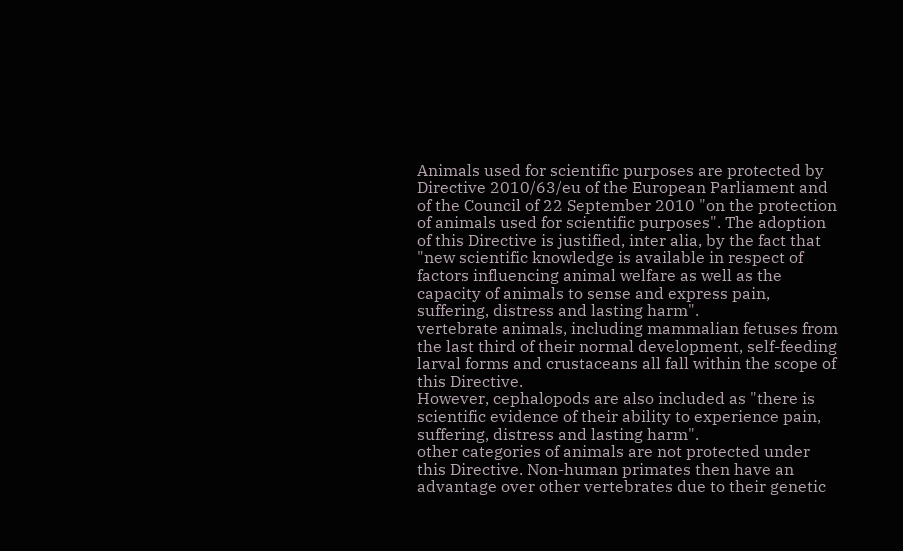Animals used for scientific purposes are protected by Directive 2010/63/eu of the European Parliament and of the Council of 22 September 2010 "on the protection of animals used for scientific purposes". The adoption of this Directive is justified, inter alia, by the fact that "new scientific knowledge is available in respect of factors influencing animal welfare as well as the capacity of animals to sense and express pain, suffering, distress and lasting harm".
vertebrate animals, including mammalian fetuses from the last third of their normal development, self-feeding larval forms and crustaceans all fall within the scope of this Directive.
However, cephalopods are also included as "there is scientific evidence of their ability to experience pain, suffering, distress and lasting harm".
other categories of animals are not protected under this Directive. Non-human primates then have an advantage over other vertebrates due to their genetic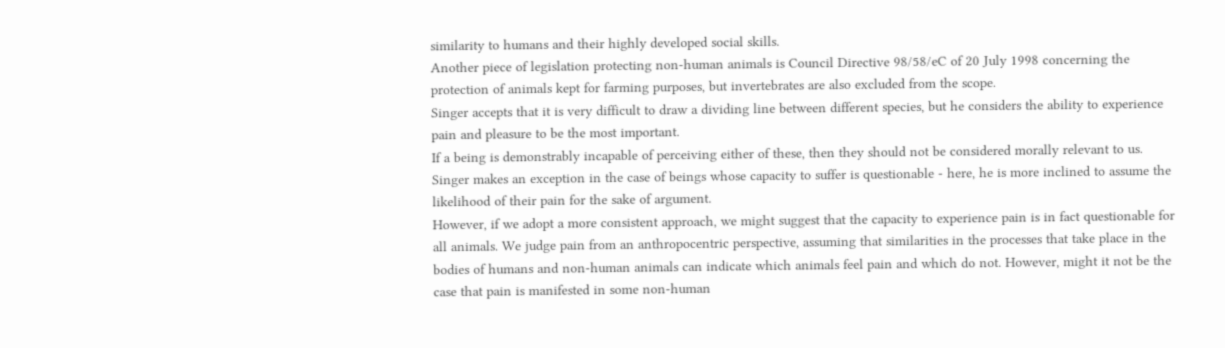similarity to humans and their highly developed social skills.
Another piece of legislation protecting non-human animals is Council Directive 98/58/eC of 20 July 1998 concerning the protection of animals kept for farming purposes, but invertebrates are also excluded from the scope.
Singer accepts that it is very difficult to draw a dividing line between different species, but he considers the ability to experience pain and pleasure to be the most important.
If a being is demonstrably incapable of perceiving either of these, then they should not be considered morally relevant to us.
Singer makes an exception in the case of beings whose capacity to suffer is questionable - here, he is more inclined to assume the likelihood of their pain for the sake of argument.
However, if we adopt a more consistent approach, we might suggest that the capacity to experience pain is in fact questionable for all animals. We judge pain from an anthropocentric perspective, assuming that similarities in the processes that take place in the bodies of humans and non-human animals can indicate which animals feel pain and which do not. However, might it not be the case that pain is manifested in some non-human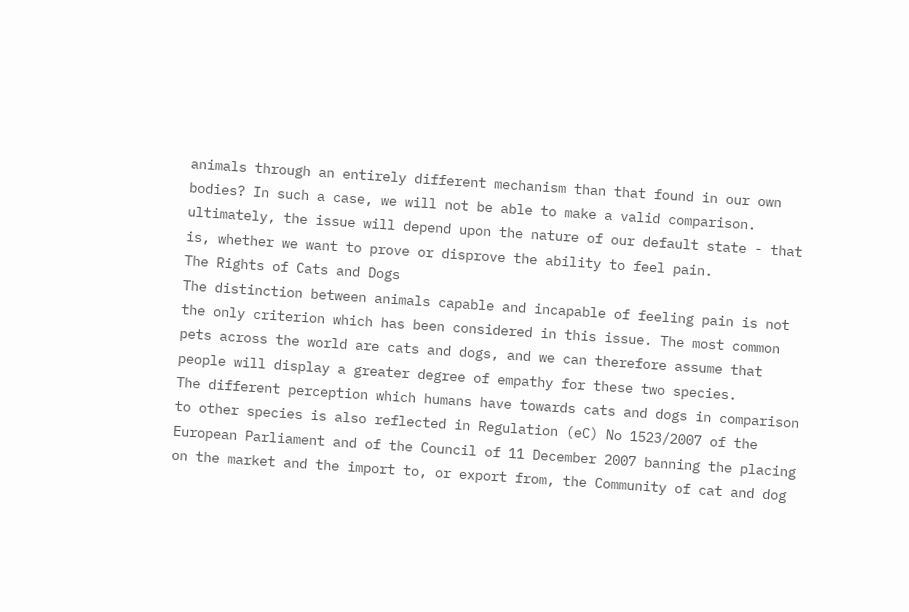animals through an entirely different mechanism than that found in our own bodies? In such a case, we will not be able to make a valid comparison. ultimately, the issue will depend upon the nature of our default state - that is, whether we want to prove or disprove the ability to feel pain.
The Rights of Cats and Dogs
The distinction between animals capable and incapable of feeling pain is not the only criterion which has been considered in this issue. The most common pets across the world are cats and dogs, and we can therefore assume that people will display a greater degree of empathy for these two species.
The different perception which humans have towards cats and dogs in comparison to other species is also reflected in Regulation (eC) No 1523/2007 of the European Parliament and of the Council of 11 December 2007 banning the placing on the market and the import to, or export from, the Community of cat and dog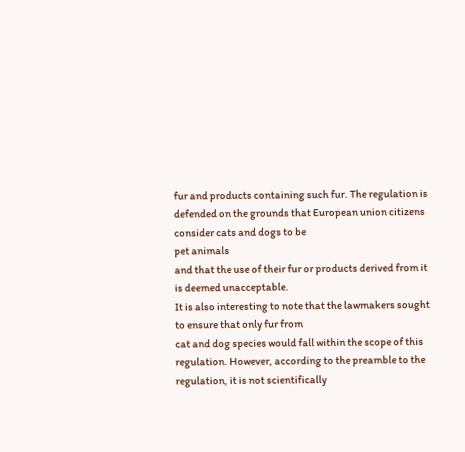fur and products containing such fur. The regulation is defended on the grounds that European union citizens consider cats and dogs to be
pet animals
and that the use of their fur or products derived from it is deemed unacceptable.
It is also interesting to note that the lawmakers sought to ensure that only fur from
cat and dog species would fall within the scope of this regulation. However, according to the preamble to the regulation, it is not scientifically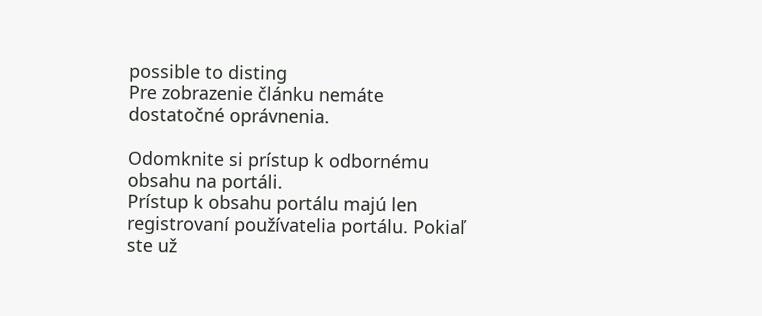possible to disting
Pre zobrazenie článku nemáte dostatočné oprávnenia.

Odomknite si prístup k odbornému obsahu na portáli.
Prístup k obsahu portálu majú len registrovaní používatelia portálu. Pokiaľ ste už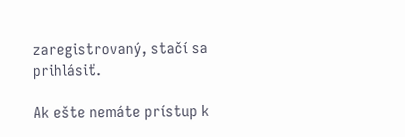zaregistrovaný, stačí sa prihlásiť.

Ak ešte nemáte prístup k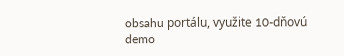obsahu portálu, využite 10-dňovú demo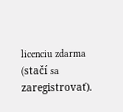licenciu zdarma (stačí sa zaregistrovať).